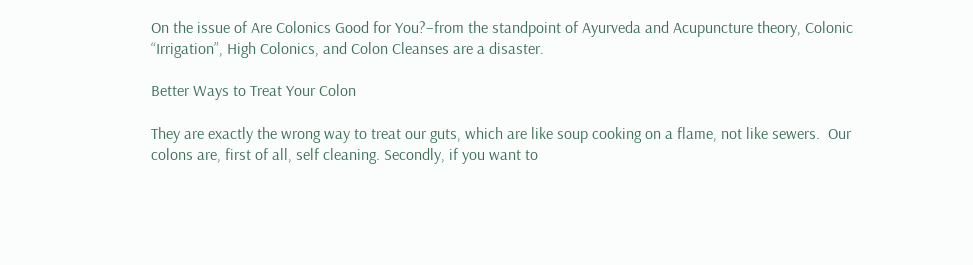On the issue of Are Colonics Good for You?–from the standpoint of Ayurveda and Acupuncture theory, Colonic “Irrigation”, High Colonics, and Colon Cleanses are a disaster.

Better Ways to Treat Your Colon

They are exactly the wrong way to treat our guts, which are like soup cooking on a flame, not like sewers.  Our colons are, first of all, self cleaning. Secondly, if you want to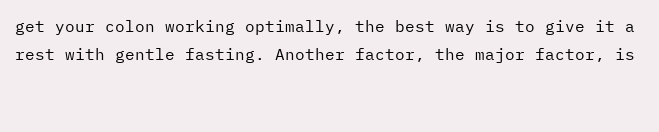get your colon working optimally, the best way is to give it a rest with gentle fasting. Another factor, the major factor, is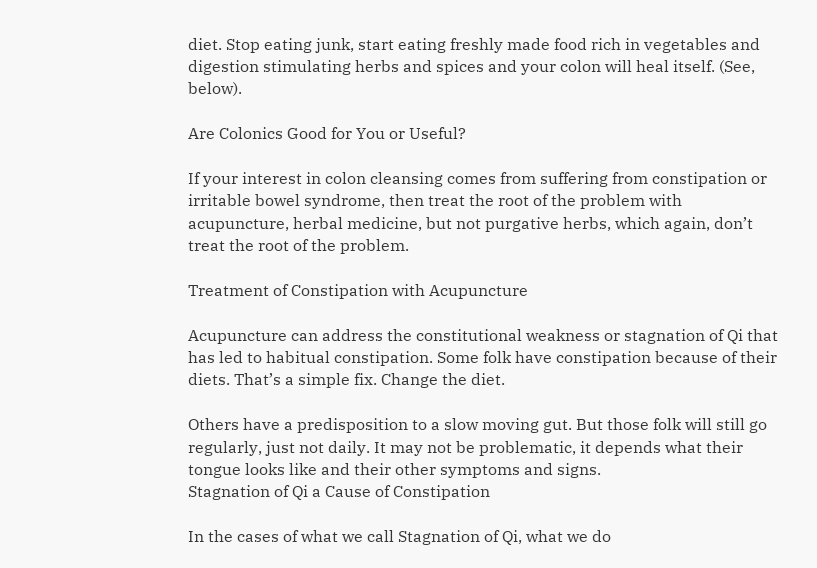diet. Stop eating junk, start eating freshly made food rich in vegetables and digestion stimulating herbs and spices and your colon will heal itself. (See, below).

Are Colonics Good for You or Useful?

If your interest in colon cleansing comes from suffering from constipation or irritable bowel syndrome, then treat the root of the problem with acupuncture, herbal medicine, but not purgative herbs, which again, don’t treat the root of the problem.

Treatment of Constipation with Acupuncture

Acupuncture can address the constitutional weakness or stagnation of Qi that has led to habitual constipation. Some folk have constipation because of their diets. That’s a simple fix. Change the diet.

Others have a predisposition to a slow moving gut. But those folk will still go regularly, just not daily. It may not be problematic, it depends what their tongue looks like and their other symptoms and signs.
Stagnation of Qi a Cause of Constipation

In the cases of what we call Stagnation of Qi, what we do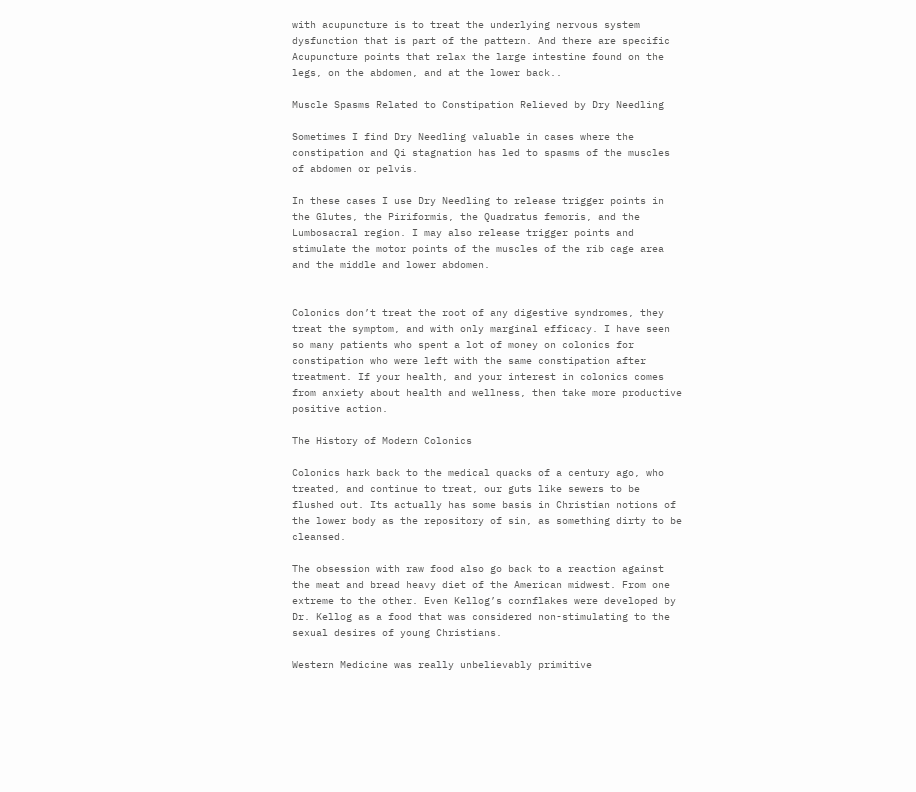with acupuncture is to treat the underlying nervous system dysfunction that is part of the pattern. And there are specific Acupuncture points that relax the large intestine found on the legs, on the abdomen, and at the lower back..

Muscle Spasms Related to Constipation Relieved by Dry Needling

Sometimes I find Dry Needling valuable in cases where the constipation and Qi stagnation has led to spasms of the muscles of abdomen or pelvis.

In these cases I use Dry Needling to release trigger points in the Glutes, the Piriformis, the Quadratus femoris, and the Lumbosacral region. I may also release trigger points and stimulate the motor points of the muscles of the rib cage area and the middle and lower abdomen.


Colonics don’t treat the root of any digestive syndromes, they treat the symptom, and with only marginal efficacy. I have seen so many patients who spent a lot of money on colonics for constipation who were left with the same constipation after treatment. If your health, and your interest in colonics comes from anxiety about health and wellness, then take more productive positive action.

The History of Modern Colonics

Colonics hark back to the medical quacks of a century ago, who treated, and continue to treat, our guts like sewers to be flushed out. Its actually has some basis in Christian notions of the lower body as the repository of sin, as something dirty to be cleansed.

The obsession with raw food also go back to a reaction against the meat and bread heavy diet of the American midwest. From one extreme to the other. Even Kellog’s cornflakes were developed by Dr. Kellog as a food that was considered non-stimulating to the sexual desires of young Christians.

Western Medicine was really unbelievably primitive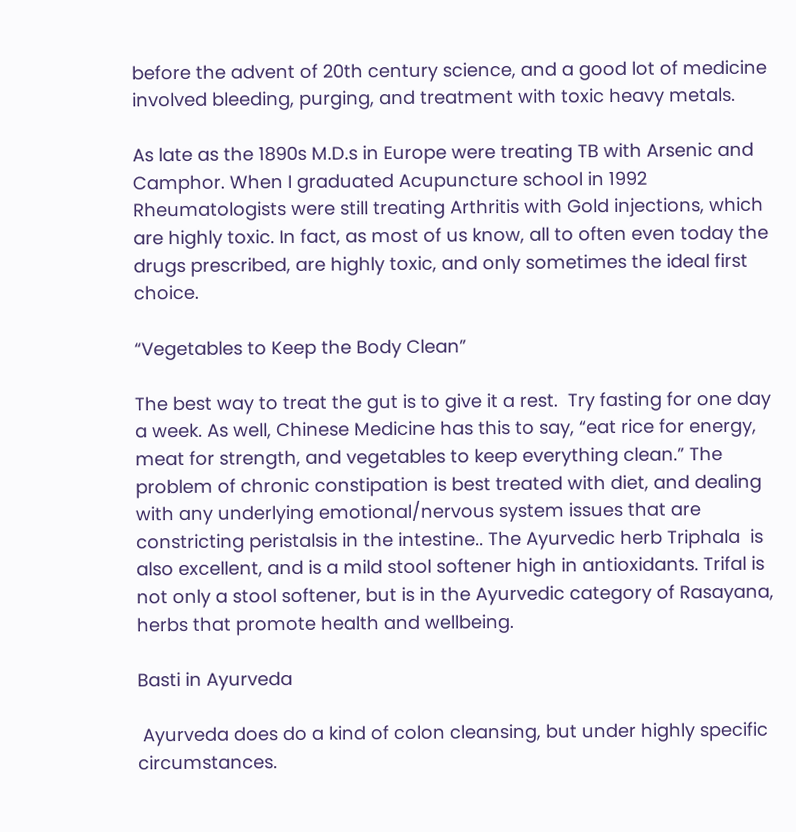before the advent of 20th century science, and a good lot of medicine involved bleeding, purging, and treatment with toxic heavy metals.

As late as the 1890s M.D.s in Europe were treating TB with Arsenic and Camphor. When I graduated Acupuncture school in 1992 Rheumatologists were still treating Arthritis with Gold injections, which are highly toxic. In fact, as most of us know, all to often even today the drugs prescribed, are highly toxic, and only sometimes the ideal first choice.

“Vegetables to Keep the Body Clean”

The best way to treat the gut is to give it a rest.  Try fasting for one day a week. As well, Chinese Medicine has this to say, “eat rice for energy, meat for strength, and vegetables to keep everything clean.” The problem of chronic constipation is best treated with diet, and dealing with any underlying emotional/nervous system issues that are constricting peristalsis in the intestine.. The Ayurvedic herb Triphala  is also excellent, and is a mild stool softener high in antioxidants. Trifal is not only a stool softener, but is in the Ayurvedic category of Rasayana, herbs that promote health and wellbeing.

Basti in Ayurveda

 Ayurveda does do a kind of colon cleansing, but under highly specific circumstances.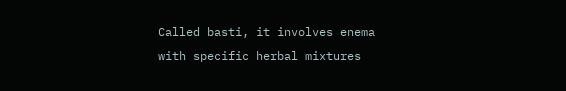Called basti, it involves enema with specific herbal mixtures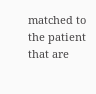matched to the patient that are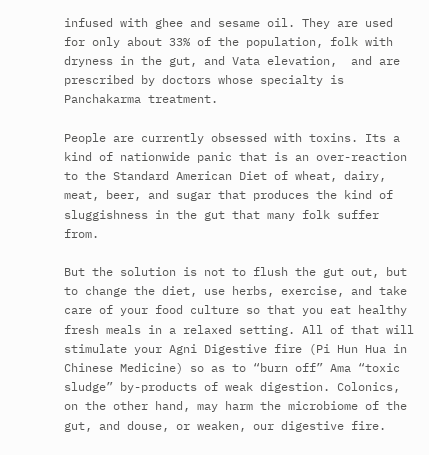infused with ghee and sesame oil. They are used for only about 33% of the population, folk with dryness in the gut, and Vata elevation,  and are prescribed by doctors whose specialty is Panchakarma treatment.

People are currently obsessed with toxins. Its a kind of nationwide panic that is an over-reaction to the Standard American Diet of wheat, dairy, meat, beer, and sugar that produces the kind of sluggishness in the gut that many folk suffer from.

But the solution is not to flush the gut out, but to change the diet, use herbs, exercise, and take care of your food culture so that you eat healthy fresh meals in a relaxed setting. All of that will stimulate your Agni Digestive fire (Pi Hun Hua in Chinese Medicine) so as to “burn off” Ama “toxic sludge” by-products of weak digestion. Colonics, on the other hand, may harm the microbiome of the gut, and douse, or weaken, our digestive fire.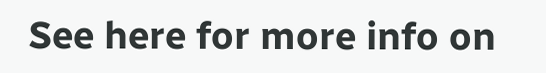See here for more info on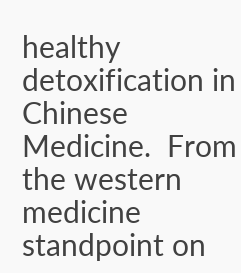healthy detoxification in Chinese Medicine.  From the western medicine standpoint on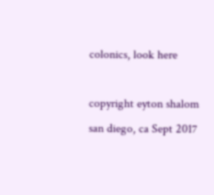colonics, look here

copyright eyton shalom san diego, ca Sept 2017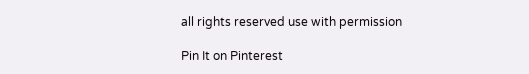all rights reserved use with permission

Pin It on Pinterest